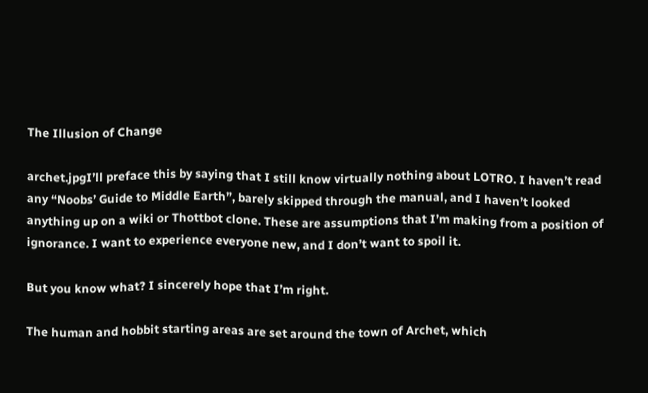The Illusion of Change

archet.jpgI’ll preface this by saying that I still know virtually nothing about LOTRO. I haven’t read any “Noobs’ Guide to Middle Earth”, barely skipped through the manual, and I haven’t looked anything up on a wiki or Thottbot clone. These are assumptions that I’m making from a position of ignorance. I want to experience everyone new, and I don’t want to spoil it.

But you know what? I sincerely hope that I’m right.

The human and hobbit starting areas are set around the town of Archet, which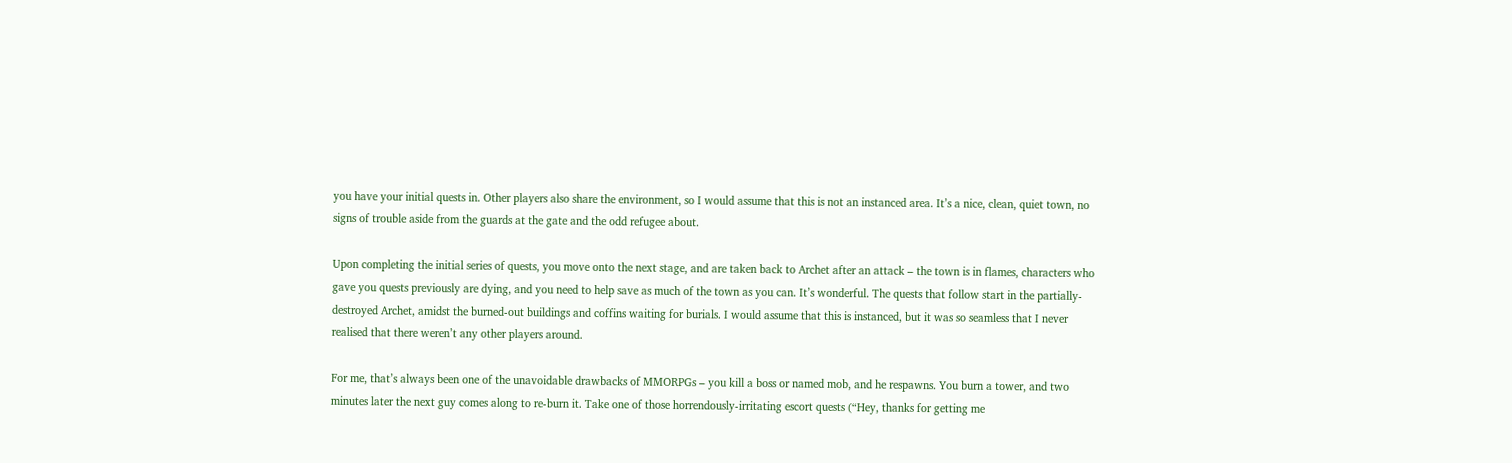you have your initial quests in. Other players also share the environment, so I would assume that this is not an instanced area. It’s a nice, clean, quiet town, no signs of trouble aside from the guards at the gate and the odd refugee about.

Upon completing the initial series of quests, you move onto the next stage, and are taken back to Archet after an attack – the town is in flames, characters who gave you quests previously are dying, and you need to help save as much of the town as you can. It’s wonderful. The quests that follow start in the partially-destroyed Archet, amidst the burned-out buildings and coffins waiting for burials. I would assume that this is instanced, but it was so seamless that I never realised that there weren’t any other players around.

For me, that’s always been one of the unavoidable drawbacks of MMORPGs – you kill a boss or named mob, and he respawns. You burn a tower, and two minutes later the next guy comes along to re-burn it. Take one of those horrendously-irritating escort quests (“Hey, thanks for getting me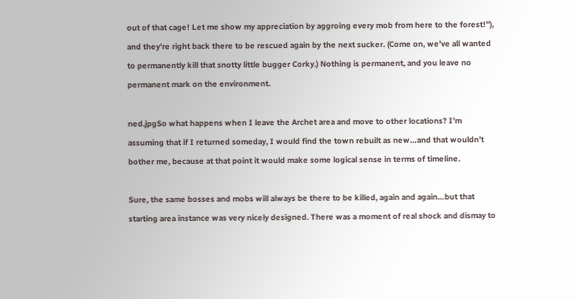out of that cage! Let me show my appreciation by aggroing every mob from here to the forest!”), and they’re right back there to be rescued again by the next sucker. (Come on, we’ve all wanted to permanently kill that snotty little bugger Corky.) Nothing is permanent, and you leave no permanent mark on the environment.

ned.jpgSo what happens when I leave the Archet area and move to other locations? I’m assuming that if I returned someday, I would find the town rebuilt as new…and that wouldn’t bother me, because at that point it would make some logical sense in terms of timeline.

Sure, the same bosses and mobs will always be there to be killed, again and again…but that starting area instance was very nicely designed. There was a moment of real shock and dismay to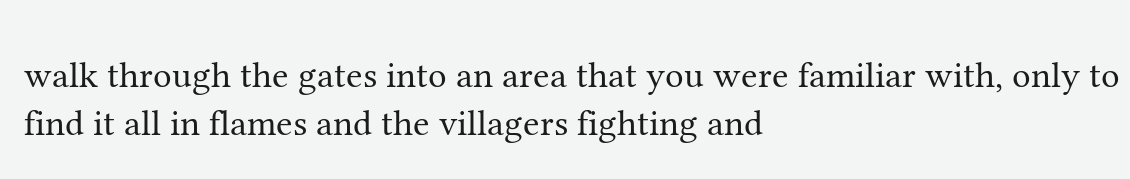walk through the gates into an area that you were familiar with, only to find it all in flames and the villagers fighting and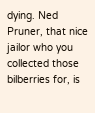dying. Ned Pruner, that nice jailor who you collected those bilberries for, is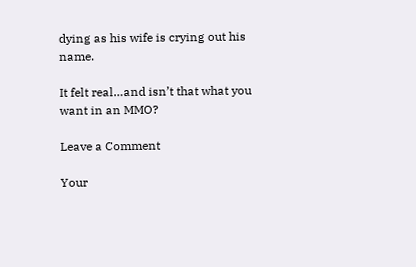dying as his wife is crying out his name.

It felt real…and isn’t that what you want in an MMO?

Leave a Comment

Your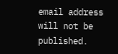email address will not be published.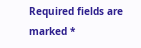Required fields are marked *